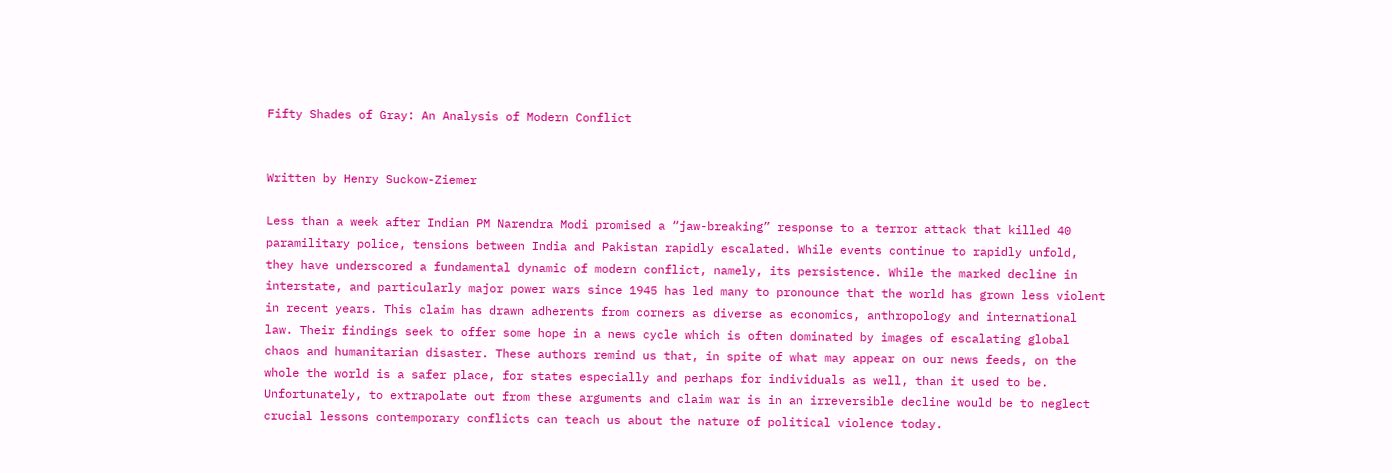Fifty Shades of Gray: An Analysis of Modern Conflict


Written by Henry Suckow-Ziemer

Less than a week after Indian PM Narendra Modi promised a “jaw-breaking” response to a terror attack that killed 40 paramilitary police, tensions between India and Pakistan rapidly escalated. While events continue to rapidly unfold, they have underscored a fundamental dynamic of modern conflict, namely, its persistence. While the marked decline in interstate, and particularly major power wars since 1945 has led many to pronounce that the world has grown less violent in recent years. This claim has drawn adherents from corners as diverse as economics, anthropology and international law. Their findings seek to offer some hope in a news cycle which is often dominated by images of escalating global chaos and humanitarian disaster. These authors remind us that, in spite of what may appear on our news feeds, on the whole the world is a safer place, for states especially and perhaps for individuals as well, than it used to be. Unfortunately, to extrapolate out from these arguments and claim war is in an irreversible decline would be to neglect crucial lessons contemporary conflicts can teach us about the nature of political violence today.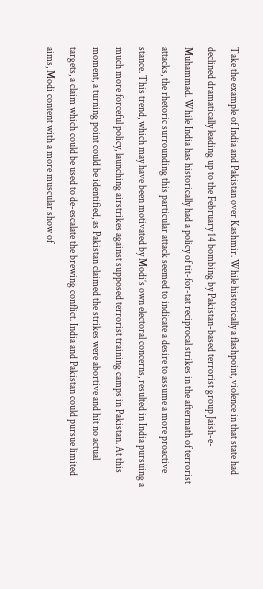Take the example of India and Pakistan over Kashmir. While historically a flashpoint, violence in that state had declined dramatically leading up to the February 14 bombing by Pakistan-based terrorist group Jaish-e-Muhammad. While India has historically had a policy of tit-for-tat reciprocal strikes in the aftermath of terrorist attacks, the rhetoric surrounding this particular attack seemed to indicate a desire to assume a more proactive stance. This trend, which may have been motivated by Modi’s own electoral concerns, resulted in India pursuing a much more forceful policy, launching airstrikes against supposed terrorist training camps in Pakistan. At this moment, a turning point could be identified, as Pakistan claimed the strikes were abortive and hit no actual targets, a claim which could be used to de-escalate the brewing conflict. India and Pakistan could pursue limited aims, Modi content with a more muscular show of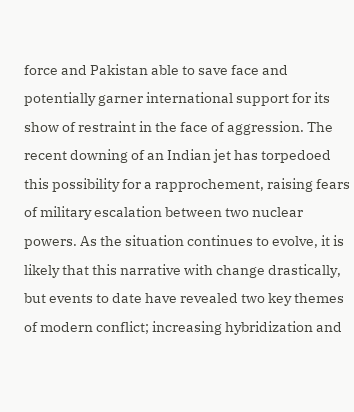force and Pakistan able to save face and potentially garner international support for its show of restraint in the face of aggression. The recent downing of an Indian jet has torpedoed this possibility for a rapprochement, raising fears of military escalation between two nuclear powers. As the situation continues to evolve, it is likely that this narrative with change drastically, but events to date have revealed two key themes of modern conflict; increasing hybridization and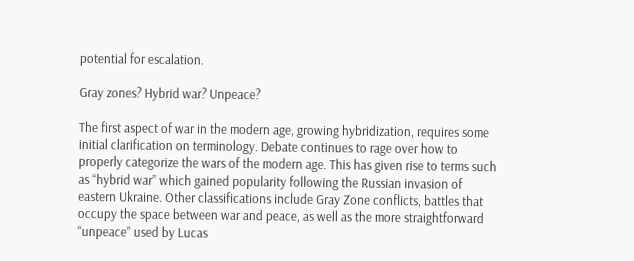potential for escalation.

Gray zones? Hybrid war? Unpeace?

The first aspect of war in the modern age, growing hybridization, requires some initial clarification on terminology. Debate continues to rage over how to properly categorize the wars of the modern age. This has given rise to terms such as “hybrid war” which gained popularity following the Russian invasion of eastern Ukraine. Other classifications include Gray Zone conflicts, battles that occupy the space between war and peace, as well as the more straightforward “unpeace” used by Lucas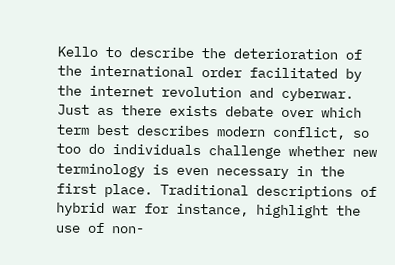Kello to describe the deterioration of the international order facilitated by the internet revolution and cyberwar. Just as there exists debate over which term best describes modern conflict, so too do individuals challenge whether new terminology is even necessary in the first place. Traditional descriptions of hybrid war for instance, highlight the use of non-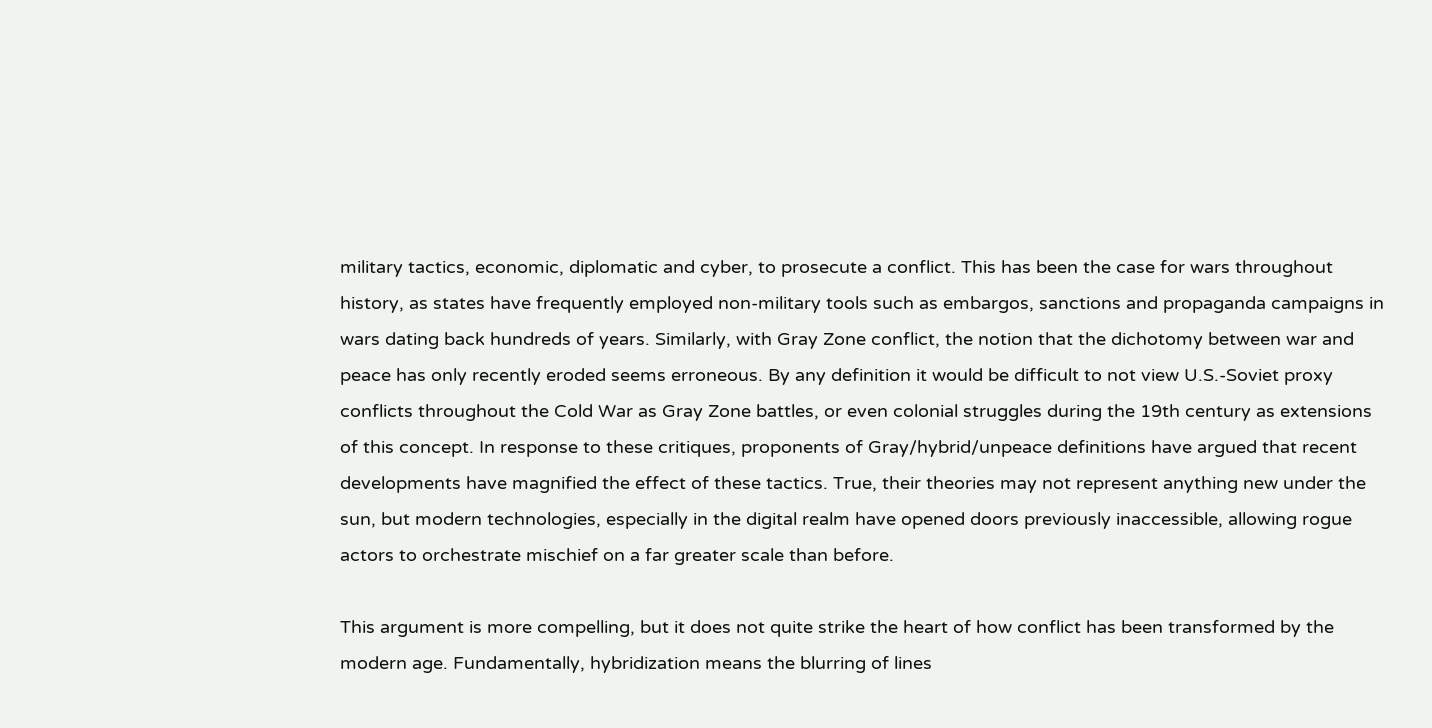military tactics, economic, diplomatic and cyber, to prosecute a conflict. This has been the case for wars throughout history, as states have frequently employed non-military tools such as embargos, sanctions and propaganda campaigns in wars dating back hundreds of years. Similarly, with Gray Zone conflict, the notion that the dichotomy between war and peace has only recently eroded seems erroneous. By any definition it would be difficult to not view U.S.-Soviet proxy conflicts throughout the Cold War as Gray Zone battles, or even colonial struggles during the 19th century as extensions of this concept. In response to these critiques, proponents of Gray/hybrid/unpeace definitions have argued that recent developments have magnified the effect of these tactics. True, their theories may not represent anything new under the sun, but modern technologies, especially in the digital realm have opened doors previously inaccessible, allowing rogue actors to orchestrate mischief on a far greater scale than before.

This argument is more compelling, but it does not quite strike the heart of how conflict has been transformed by the modern age. Fundamentally, hybridization means the blurring of lines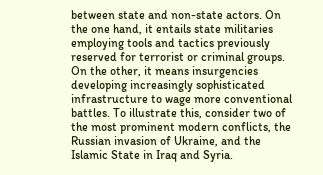between state and non-state actors. On the one hand, it entails state militaries employing tools and tactics previously reserved for terrorist or criminal groups. On the other, it means insurgencies developing increasingly sophisticated infrastructure to wage more conventional battles. To illustrate this, consider two of the most prominent modern conflicts, the Russian invasion of Ukraine, and the Islamic State in Iraq and Syria.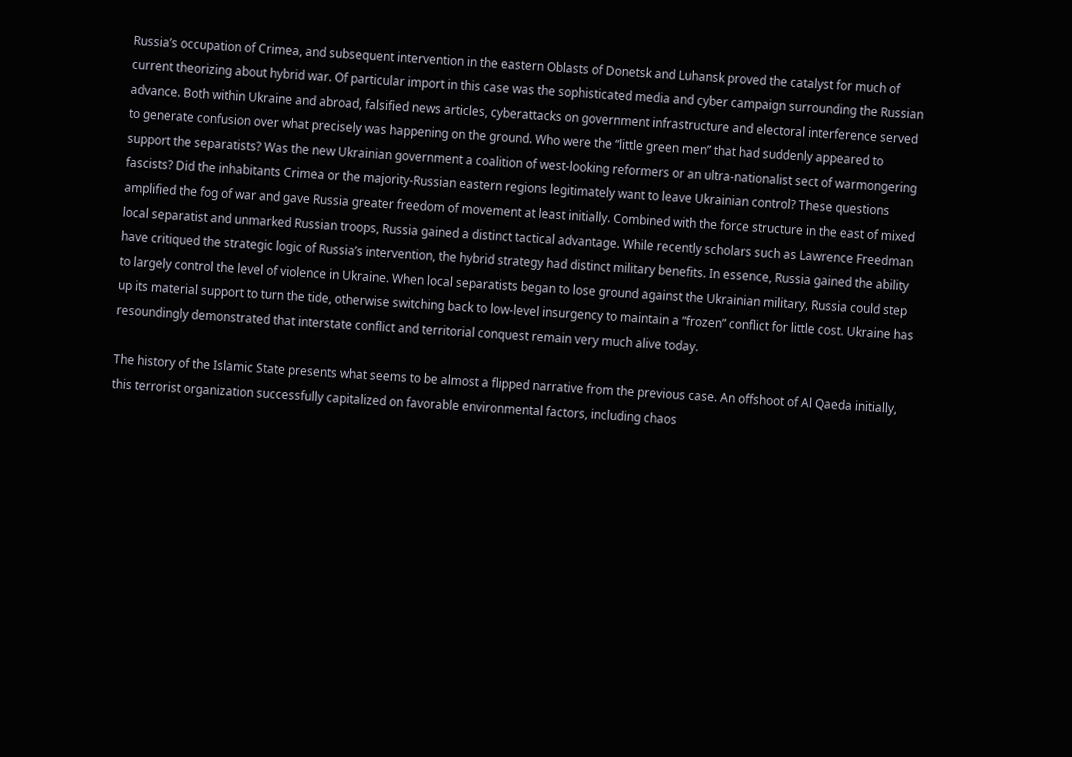Russia’s occupation of Crimea, and subsequent intervention in the eastern Oblasts of Donetsk and Luhansk proved the catalyst for much of current theorizing about hybrid war. Of particular import in this case was the sophisticated media and cyber campaign surrounding the Russian advance. Both within Ukraine and abroad, falsified news articles, cyberattacks on government infrastructure and electoral interference served to generate confusion over what precisely was happening on the ground. Who were the “little green men” that had suddenly appeared to support the separatists? Was the new Ukrainian government a coalition of west-looking reformers or an ultra-nationalist sect of warmongering fascists? Did the inhabitants Crimea or the majority-Russian eastern regions legitimately want to leave Ukrainian control? These questions amplified the fog of war and gave Russia greater freedom of movement at least initially. Combined with the force structure in the east of mixed local separatist and unmarked Russian troops, Russia gained a distinct tactical advantage. While recently scholars such as Lawrence Freedman have critiqued the strategic logic of Russia’s intervention, the hybrid strategy had distinct military benefits. In essence, Russia gained the ability to largely control the level of violence in Ukraine. When local separatists began to lose ground against the Ukrainian military, Russia could step up its material support to turn the tide, otherwise switching back to low-level insurgency to maintain a “frozen” conflict for little cost. Ukraine has resoundingly demonstrated that interstate conflict and territorial conquest remain very much alive today.

The history of the Islamic State presents what seems to be almost a flipped narrative from the previous case. An offshoot of Al Qaeda initially, this terrorist organization successfully capitalized on favorable environmental factors, including chaos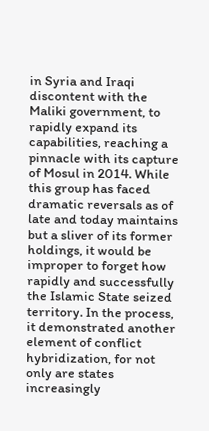in Syria and Iraqi discontent with the Maliki government, to rapidly expand its capabilities, reaching a pinnacle with its capture of Mosul in 2014. While this group has faced dramatic reversals as of late and today maintains but a sliver of its former holdings, it would be improper to forget how rapidly and successfully the Islamic State seized territory. In the process, it demonstrated another element of conflict hybridization, for not only are states increasingly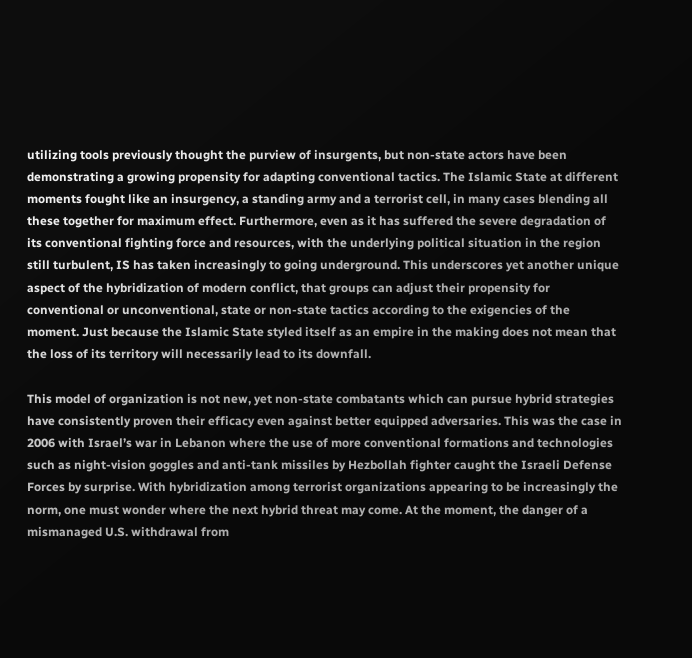utilizing tools previously thought the purview of insurgents, but non-state actors have been demonstrating a growing propensity for adapting conventional tactics. The Islamic State at different moments fought like an insurgency, a standing army and a terrorist cell, in many cases blending all these together for maximum effect. Furthermore, even as it has suffered the severe degradation of its conventional fighting force and resources, with the underlying political situation in the region still turbulent, IS has taken increasingly to going underground. This underscores yet another unique aspect of the hybridization of modern conflict, that groups can adjust their propensity for conventional or unconventional, state or non-state tactics according to the exigencies of the moment. Just because the Islamic State styled itself as an empire in the making does not mean that the loss of its territory will necessarily lead to its downfall.

This model of organization is not new, yet non-state combatants which can pursue hybrid strategies have consistently proven their efficacy even against better equipped adversaries. This was the case in 2006 with Israel’s war in Lebanon where the use of more conventional formations and technologies such as night-vision goggles and anti-tank missiles by Hezbollah fighter caught the Israeli Defense Forces by surprise. With hybridization among terrorist organizations appearing to be increasingly the norm, one must wonder where the next hybrid threat may come. At the moment, the danger of a mismanaged U.S. withdrawal from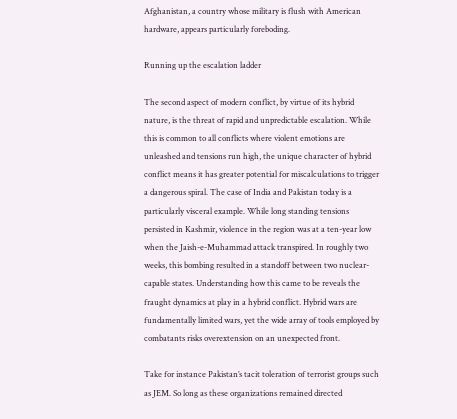Afghanistan, a country whose military is flush with American hardware, appears particularly foreboding.

Running up the escalation ladder

The second aspect of modern conflict, by virtue of its hybrid nature, is the threat of rapid and unpredictable escalation. While this is common to all conflicts where violent emotions are unleashed and tensions run high, the unique character of hybrid conflict means it has greater potential for miscalculations to trigger a dangerous spiral. The case of India and Pakistan today is a particularly visceral example. While long standing tensions persisted in Kashmir, violence in the region was at a ten-year low when the Jaish-e-Muhammad attack transpired. In roughly two weeks, this bombing resulted in a standoff between two nuclear-capable states. Understanding how this came to be reveals the fraught dynamics at play in a hybrid conflict. Hybrid wars are fundamentally limited wars, yet the wide array of tools employed by combatants risks overextension on an unexpected front.

Take for instance Pakistan’s tacit toleration of terrorist groups such as JEM. So long as these organizations remained directed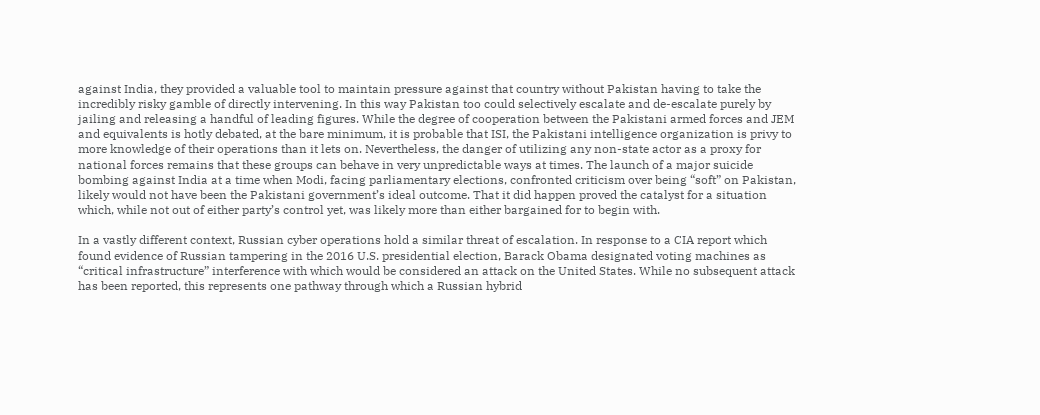against India, they provided a valuable tool to maintain pressure against that country without Pakistan having to take the incredibly risky gamble of directly intervening. In this way Pakistan too could selectively escalate and de-escalate purely by jailing and releasing a handful of leading figures. While the degree of cooperation between the Pakistani armed forces and JEM and equivalents is hotly debated, at the bare minimum, it is probable that ISI, the Pakistani intelligence organization is privy to more knowledge of their operations than it lets on. Nevertheless, the danger of utilizing any non-state actor as a proxy for national forces remains that these groups can behave in very unpredictable ways at times. The launch of a major suicide bombing against India at a time when Modi, facing parliamentary elections, confronted criticism over being “soft” on Pakistan, likely would not have been the Pakistani government’s ideal outcome. That it did happen proved the catalyst for a situation which, while not out of either party’s control yet, was likely more than either bargained for to begin with.

In a vastly different context, Russian cyber operations hold a similar threat of escalation. In response to a CIA report which found evidence of Russian tampering in the 2016 U.S. presidential election, Barack Obama designated voting machines as “critical infrastructure” interference with which would be considered an attack on the United States. While no subsequent attack has been reported, this represents one pathway through which a Russian hybrid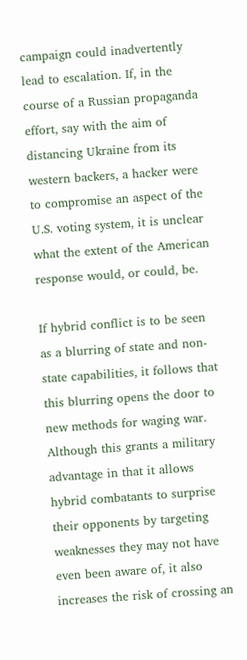campaign could inadvertently lead to escalation. If, in the course of a Russian propaganda effort, say with the aim of distancing Ukraine from its western backers, a hacker were to compromise an aspect of the U.S. voting system, it is unclear what the extent of the American response would, or could, be.

If hybrid conflict is to be seen as a blurring of state and non-state capabilities, it follows that this blurring opens the door to new methods for waging war. Although this grants a military advantage in that it allows hybrid combatants to surprise their opponents by targeting weaknesses they may not have even been aware of, it also increases the risk of crossing an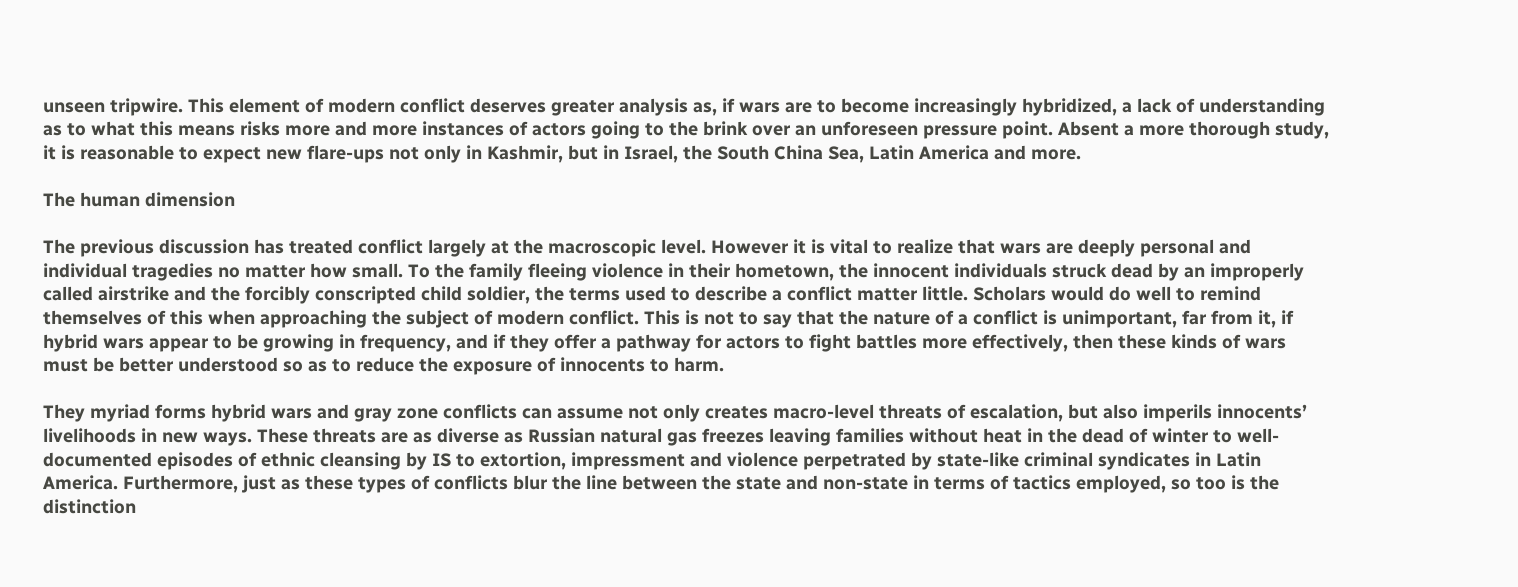unseen tripwire. This element of modern conflict deserves greater analysis as, if wars are to become increasingly hybridized, a lack of understanding as to what this means risks more and more instances of actors going to the brink over an unforeseen pressure point. Absent a more thorough study, it is reasonable to expect new flare-ups not only in Kashmir, but in Israel, the South China Sea, Latin America and more.

The human dimension

The previous discussion has treated conflict largely at the macroscopic level. However it is vital to realize that wars are deeply personal and individual tragedies no matter how small. To the family fleeing violence in their hometown, the innocent individuals struck dead by an improperly called airstrike and the forcibly conscripted child soldier, the terms used to describe a conflict matter little. Scholars would do well to remind themselves of this when approaching the subject of modern conflict. This is not to say that the nature of a conflict is unimportant, far from it, if hybrid wars appear to be growing in frequency, and if they offer a pathway for actors to fight battles more effectively, then these kinds of wars must be better understood so as to reduce the exposure of innocents to harm.

They myriad forms hybrid wars and gray zone conflicts can assume not only creates macro-level threats of escalation, but also imperils innocents’ livelihoods in new ways. These threats are as diverse as Russian natural gas freezes leaving families without heat in the dead of winter to well-documented episodes of ethnic cleansing by IS to extortion, impressment and violence perpetrated by state-like criminal syndicates in Latin America. Furthermore, just as these types of conflicts blur the line between the state and non-state in terms of tactics employed, so too is the distinction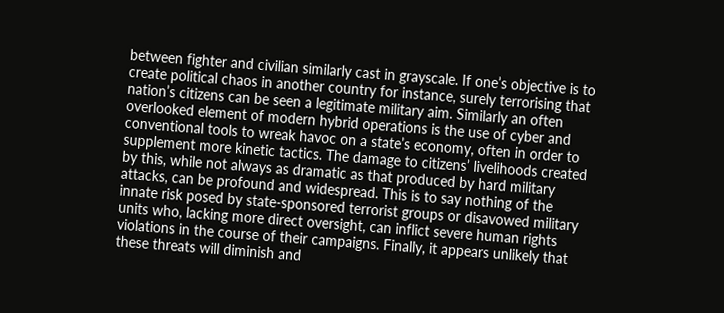between fighter and civilian similarly cast in grayscale. If one’s objective is to create political chaos in another country for instance, surely terrorising that nation’s citizens can be seen a legitimate military aim. Similarly an often overlooked element of modern hybrid operations is the use of cyber and conventional tools to wreak havoc on a state’s economy, often in order to supplement more kinetic tactics. The damage to citizens’ livelihoods created by this, while not always as dramatic as that produced by hard military attacks, can be profound and widespread. This is to say nothing of the innate risk posed by state-sponsored terrorist groups or disavowed military units who, lacking more direct oversight, can inflict severe human rights violations in the course of their campaigns. Finally, it appears unlikely that these threats will diminish and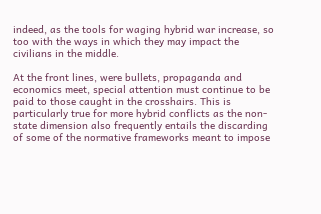indeed, as the tools for waging hybrid war increase, so too with the ways in which they may impact the civilians in the middle.

At the front lines, were bullets, propaganda and economics meet, special attention must continue to be paid to those caught in the crosshairs. This is particularly true for more hybrid conflicts as the non-state dimension also frequently entails the discarding of some of the normative frameworks meant to impose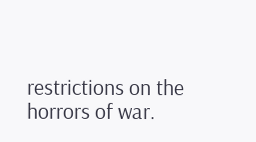restrictions on the horrors of war.